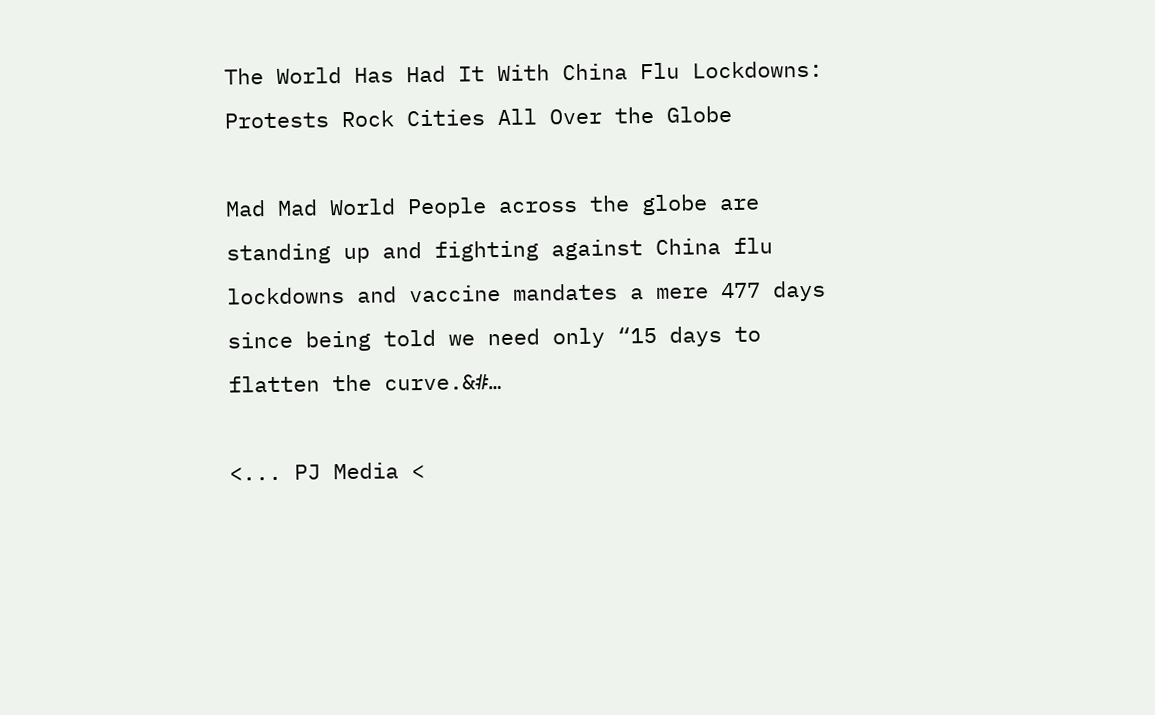The World Has Had It With China Flu Lockdowns: Protests Rock Cities All Over the Globe

Mad Mad World People across the globe are standing up and fighting against China flu lockdowns and vaccine mandates a mere 477 days since being told we need only “15 days to flatten the curve.&#…

<... PJ Media <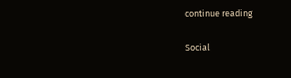continue reading

Social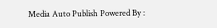Media Auto Publish Powered By :